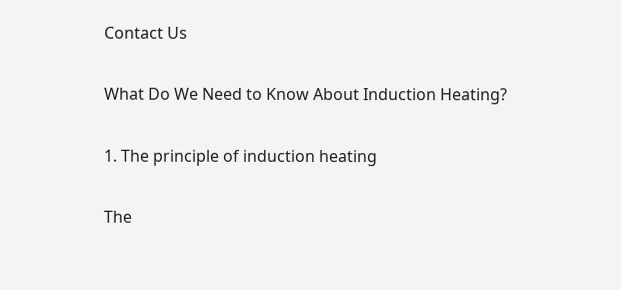Contact Us

What Do We Need to Know About Induction Heating?

1. The principle of induction heating

The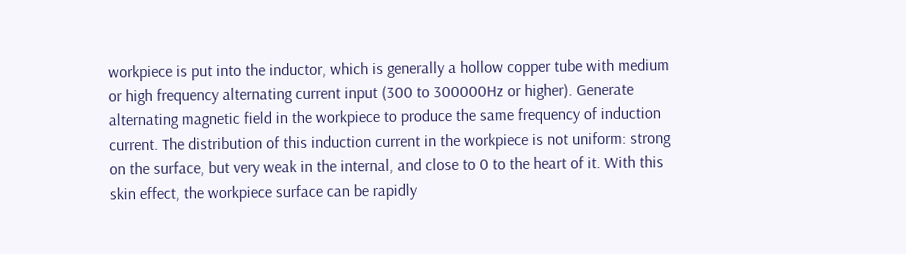workpiece is put into the inductor, which is generally a hollow copper tube with medium or high frequency alternating current input (300 to 300000Hz or higher). Generate alternating magnetic field in the workpiece to produce the same frequency of induction current. The distribution of this induction current in the workpiece is not uniform: strong on the surface, but very weak in the internal, and close to 0 to the heart of it. With this skin effect, the workpiece surface can be rapidly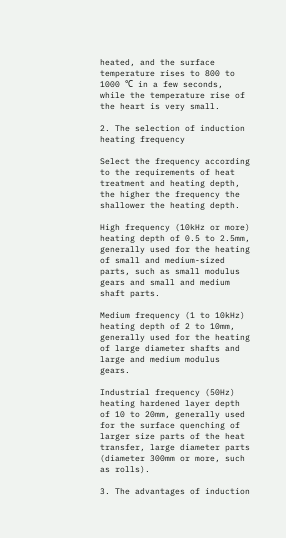heated, and the surface temperature rises to 800 to 1000 ℃ in a few seconds, while the temperature rise of the heart is very small.

2. The selection of induction heating frequency

Select the frequency according to the requirements of heat treatment and heating depth, the higher the frequency the shallower the heating depth.

High frequency (10kHz or more) heating depth of 0.5 to 2.5mm, generally used for the heating of small and medium-sized parts, such as small modulus gears and small and medium shaft parts.

Medium frequency (1 to 10kHz) heating depth of 2 to 10mm, generally used for the heating of large diameter shafts and large and medium modulus gears.

Industrial frequency (50Hz) heating hardened layer depth of 10 to 20mm, generally used for the surface quenching of larger size parts of the heat transfer, large diameter parts (diameter 300mm or more, such as rolls).

3. The advantages of induction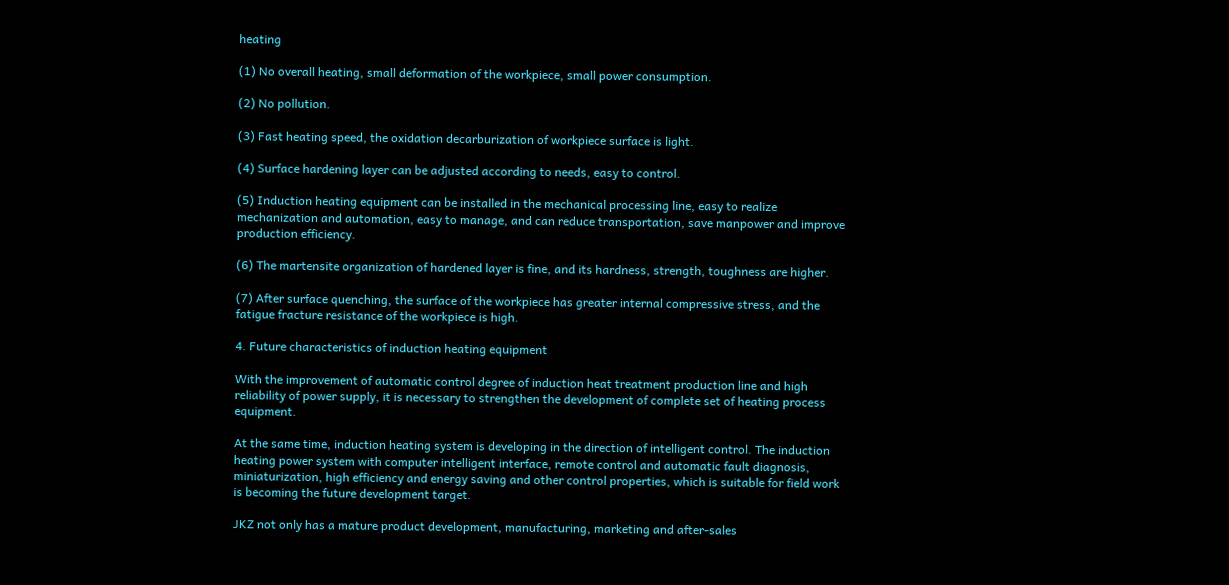heating

(1) No overall heating, small deformation of the workpiece, small power consumption.

(2) No pollution.

(3) Fast heating speed, the oxidation decarburization of workpiece surface is light.

(4) Surface hardening layer can be adjusted according to needs, easy to control.

(5) Induction heating equipment can be installed in the mechanical processing line, easy to realize mechanization and automation, easy to manage, and can reduce transportation, save manpower and improve production efficiency.

(6) The martensite organization of hardened layer is fine, and its hardness, strength, toughness are higher.

(7) After surface quenching, the surface of the workpiece has greater internal compressive stress, and the fatigue fracture resistance of the workpiece is high.

4. Future characteristics of induction heating equipment

With the improvement of automatic control degree of induction heat treatment production line and high reliability of power supply, it is necessary to strengthen the development of complete set of heating process equipment.

At the same time, induction heating system is developing in the direction of intelligent control. The induction heating power system with computer intelligent interface, remote control and automatic fault diagnosis, miniaturization, high efficiency and energy saving and other control properties, which is suitable for field work is becoming the future development target.

JKZ not only has a mature product development, manufacturing, marketing and after-sales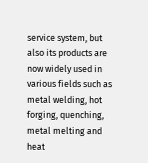service system, but also its products are now widely used in various fields such as metal welding, hot forging, quenching, metal melting and heat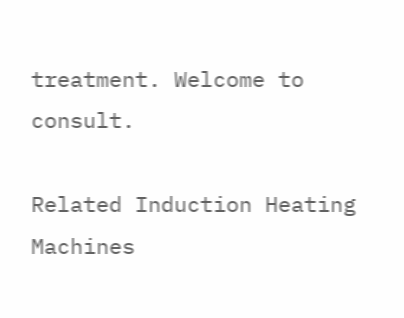treatment. Welcome to consult.

Related Induction Heating Machines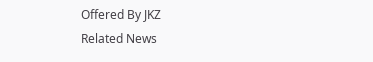Offered By JKZ
Related News